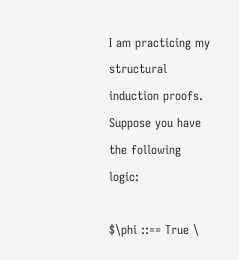I am practicing my structural induction proofs. Suppose you have the following logic:

$\phi ::== True \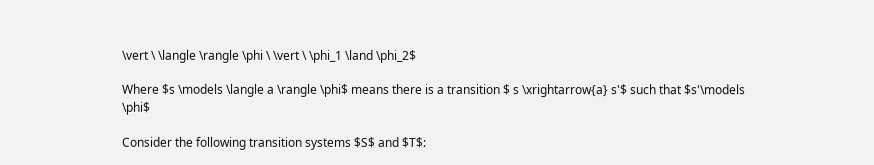\vert \ \langle \rangle \phi \ \vert \ \phi_1 \land \phi_2$

Where $s \models \langle a \rangle \phi$ means there is a transition $ s \xrightarrow{a} s'$ such that $s'\models \phi$

Consider the following transition systems $S$ and $T$: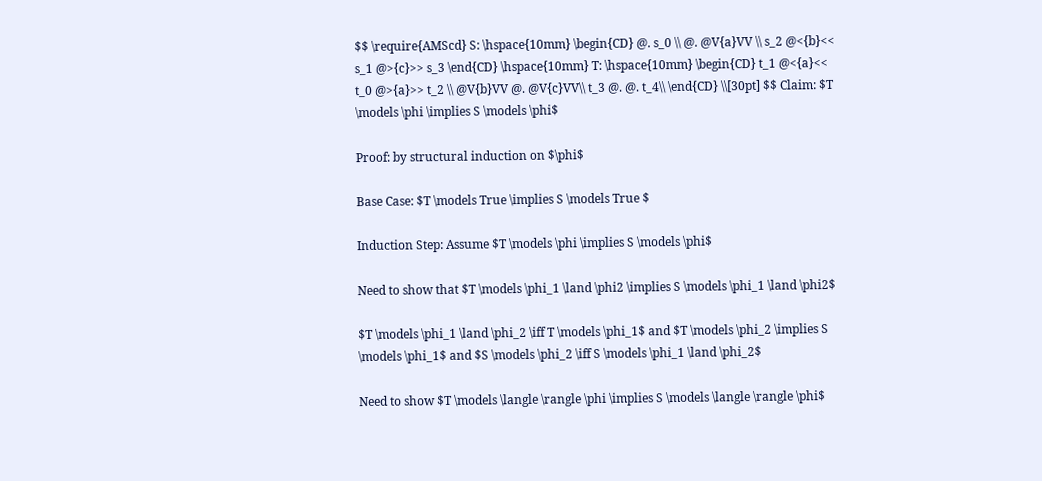$$ \require{AMScd} S: \hspace{10mm} \begin{CD} @. s_0 \\ @. @V{a}VV \\ s_2 @<{b}<< s_1 @>{c}>> s_3 \end{CD} \hspace{10mm} T: \hspace{10mm} \begin{CD} t_1 @<{a}<< t_0 @>{a}>> t_2 \\ @V{b}VV @. @V{c}VV\\ t_3 @. @. t_4\\ \end{CD} \\[30pt] $$ Claim: $T \models \phi \implies S \models \phi$

Proof: by structural induction on $\phi$

Base Case: $T \models True \implies S \models True $

Induction Step: Assume $T \models \phi \implies S \models \phi$

Need to show that $T \models \phi_1 \land \phi2 \implies S \models \phi_1 \land \phi2$

$T \models \phi_1 \land \phi_2 \iff T \models \phi_1$ and $T \models \phi_2 \implies S \models \phi_1$ and $S \models \phi_2 \iff S \models \phi_1 \land \phi_2$

Need to show $T \models \langle \rangle \phi \implies S \models \langle \rangle \phi$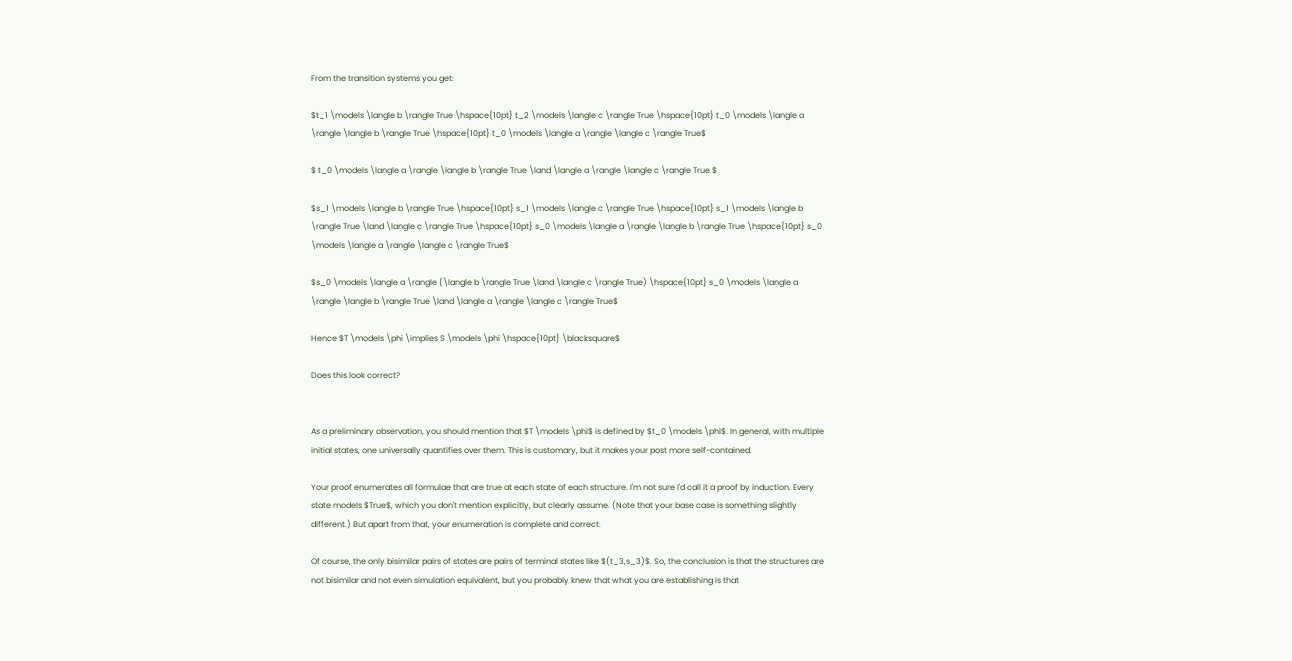From the transition systems you get:

$t_1 \models \langle b \rangle True \hspace{10pt} t_2 \models \langle c \rangle True \hspace{10pt} t_0 \models \langle a \rangle \langle b \rangle True \hspace{10pt} t_0 \models \langle a \rangle \langle c \rangle True$

$ t_0 \models \langle a \rangle \langle b \rangle True \land \langle a \rangle \langle c \rangle True $

$s_1 \models \langle b \rangle True \hspace{10pt} s_1 \models \langle c \rangle True \hspace{10pt} s_1 \models \langle b \rangle True \land \langle c \rangle True \hspace{10pt} s_0 \models \langle a \rangle \langle b \rangle True \hspace{10pt} s_0 \models \langle a \rangle \langle c \rangle True$

$s_0 \models \langle a \rangle (\langle b \rangle True \land \langle c \rangle True) \hspace{10pt} s_0 \models \langle a \rangle \langle b \rangle True \land \langle a \rangle \langle c \rangle True$

Hence $T \models \phi \implies S \models \phi \hspace{10pt} \blacksquare$

Does this look correct?


As a preliminary observation, you should mention that $T \models \phi$ is defined by $t_0 \models \phi$. In general, with multiple initial states, one universally quantifies over them. This is customary, but it makes your post more self-contained.

Your proof enumerates all formulae that are true at each state of each structure. I'm not sure I'd call it a proof by induction. Every state models $True$, which you don't mention explicitly, but clearly assume. (Note that your base case is something slightly different.) But apart from that, your enumeration is complete and correct.

Of course, the only bisimilar pairs of states are pairs of terminal states like $(t_3,s_3)$. So, the conclusion is that the structures are not bisimilar and not even simulation equivalent, but you probably knew that what you are establishing is that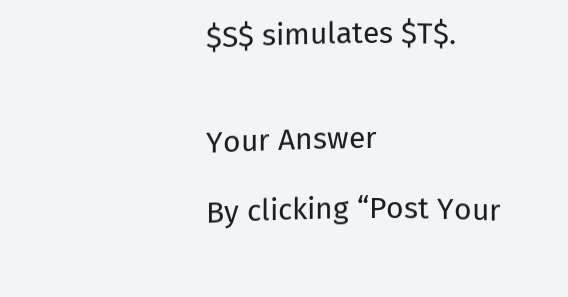$S$ simulates $T$.


Your Answer

By clicking “Post Your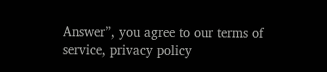Answer”, you agree to our terms of service, privacy policy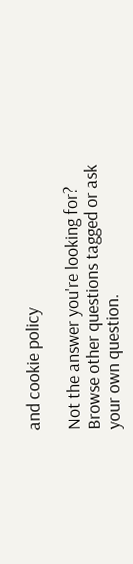and cookie policy

Not the answer you're looking for? Browse other questions tagged or ask your own question.